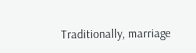Traditionally, marriage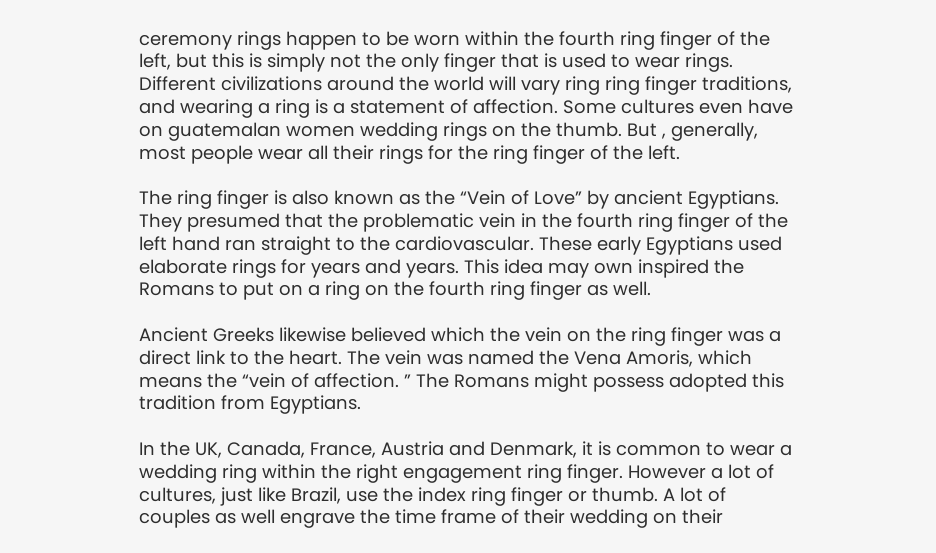ceremony rings happen to be worn within the fourth ring finger of the left, but this is simply not the only finger that is used to wear rings. Different civilizations around the world will vary ring ring finger traditions, and wearing a ring is a statement of affection. Some cultures even have on guatemalan women wedding rings on the thumb. But , generally, most people wear all their rings for the ring finger of the left.

The ring finger is also known as the “Vein of Love” by ancient Egyptians. They presumed that the problematic vein in the fourth ring finger of the left hand ran straight to the cardiovascular. These early Egyptians used elaborate rings for years and years. This idea may own inspired the Romans to put on a ring on the fourth ring finger as well.

Ancient Greeks likewise believed which the vein on the ring finger was a direct link to the heart. The vein was named the Vena Amoris, which means the “vein of affection. ” The Romans might possess adopted this tradition from Egyptians.

In the UK, Canada, France, Austria and Denmark, it is common to wear a wedding ring within the right engagement ring finger. However a lot of cultures, just like Brazil, use the index ring finger or thumb. A lot of couples as well engrave the time frame of their wedding on their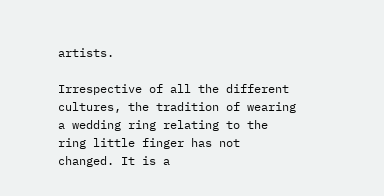artists.

Irrespective of all the different cultures, the tradition of wearing a wedding ring relating to the ring little finger has not changed. It is a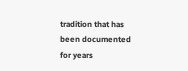tradition that has been documented for years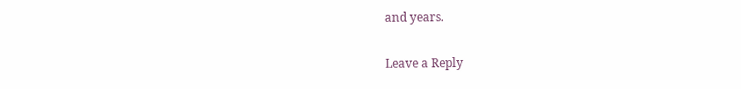and years.

Leave a Reply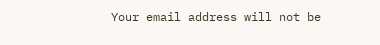Your email address will not be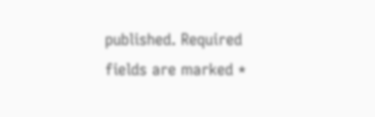published. Required fields are marked *